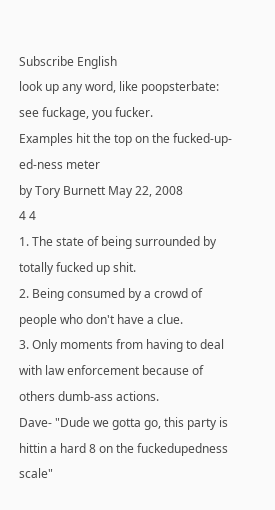Subscribe English
look up any word, like poopsterbate:
see fuckage, you fucker.
Examples hit the top on the fucked-up-ed-ness meter
by Tory Burnett May 22, 2008
4 4
1. The state of being surrounded by totally fucked up shit.
2. Being consumed by a crowd of people who don't have a clue.
3. Only moments from having to deal with law enforcement because of others dumb-ass actions.
Dave- "Dude we gotta go, this party is hittin a hard 8 on the fuckedupedness scale"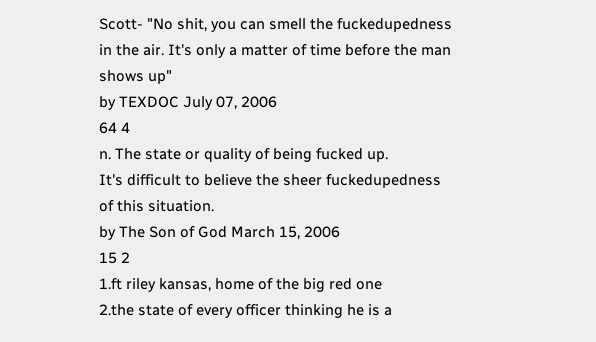Scott- "No shit, you can smell the fuckedupedness in the air. It's only a matter of time before the man shows up"
by TEXDOC July 07, 2006
64 4
n. The state or quality of being fucked up.
It's difficult to believe the sheer fuckedupedness of this situation.
by The Son of God March 15, 2006
15 2
1.ft riley kansas, home of the big red one
2.the state of every officer thinking he is a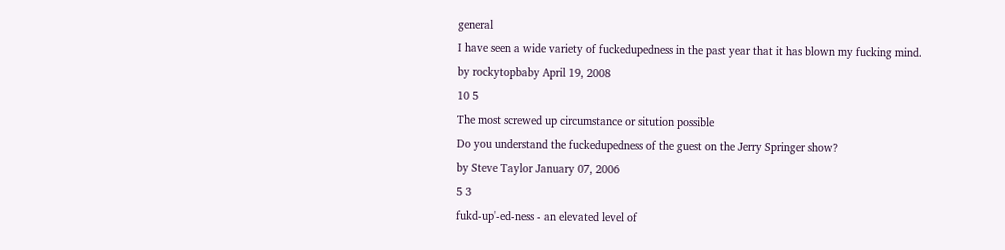general
I have seen a wide variety of fuckedupedness in the past year that it has blown my fucking mind.
by rockytopbaby April 19, 2008
10 5
The most screwed up circumstance or sitution possible
Do you understand the fuckedupedness of the guest on the Jerry Springer show?
by Steve Taylor January 07, 2006
5 3
fukd-up'-ed-ness - an elevated level of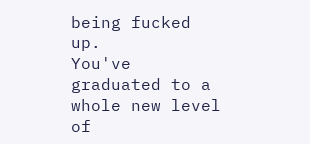being fucked up.
You've graduated to a whole new level of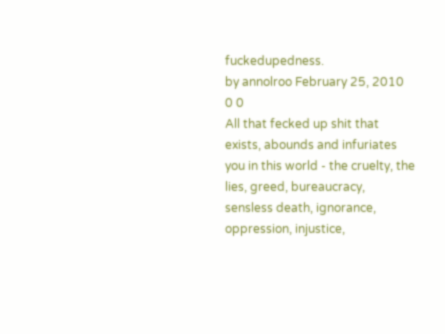fuckedupedness.
by annolroo February 25, 2010
0 0
All that fecked up shit that exists, abounds and infuriates you in this world - the cruelty, the lies, greed, bureaucracy, sensless death, ignorance, oppression, injustice,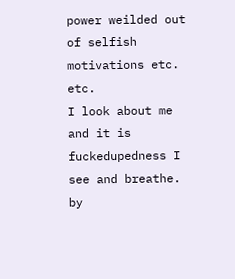power weilded out of selfish motivations etc. etc.
I look about me and it is fuckedupedness I see and breathe.
by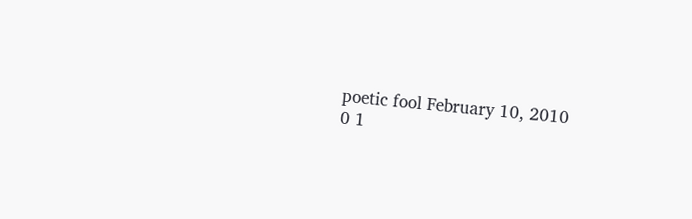poetic fool February 10, 2010
0 1